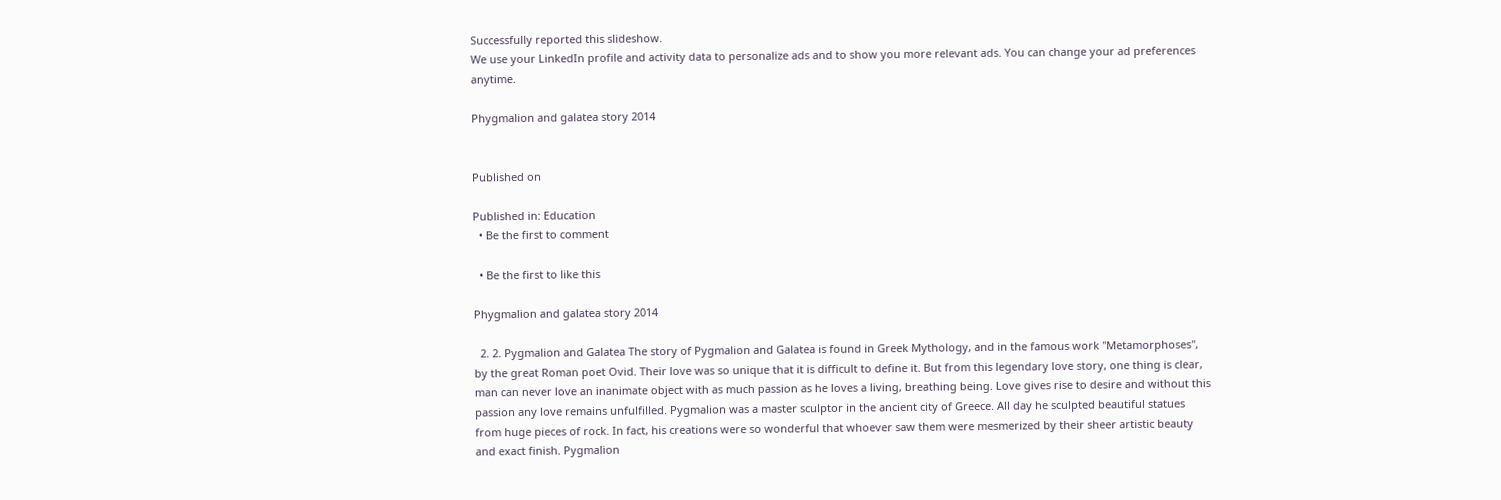Successfully reported this slideshow.
We use your LinkedIn profile and activity data to personalize ads and to show you more relevant ads. You can change your ad preferences anytime.

Phygmalion and galatea story 2014


Published on

Published in: Education
  • Be the first to comment

  • Be the first to like this

Phygmalion and galatea story 2014

  2. 2. Pygmalion and Galatea The story of Pygmalion and Galatea is found in Greek Mythology, and in the famous work "Metamorphoses", by the great Roman poet Ovid. Their love was so unique that it is difficult to define it. But from this legendary love story, one thing is clear, man can never love an inanimate object with as much passion as he loves a living, breathing being. Love gives rise to desire and without this passion any love remains unfulfilled. Pygmalion was a master sculptor in the ancient city of Greece. All day he sculpted beautiful statues from huge pieces of rock. In fact, his creations were so wonderful that whoever saw them were mesmerized by their sheer artistic beauty and exact finish. Pygmalion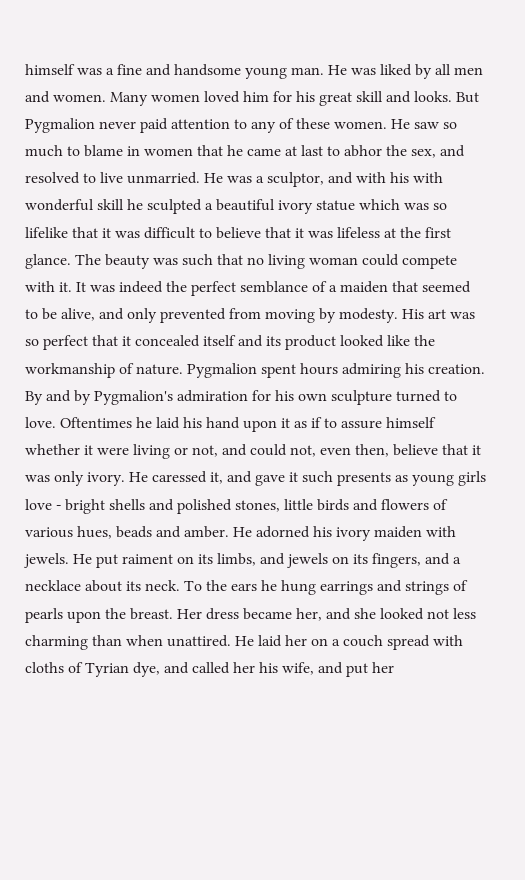himself was a fine and handsome young man. He was liked by all men and women. Many women loved him for his great skill and looks. But Pygmalion never paid attention to any of these women. He saw so much to blame in women that he came at last to abhor the sex, and resolved to live unmarried. He was a sculptor, and with his with wonderful skill he sculpted a beautiful ivory statue which was so lifelike that it was difficult to believe that it was lifeless at the first glance. The beauty was such that no living woman could compete with it. It was indeed the perfect semblance of a maiden that seemed to be alive, and only prevented from moving by modesty. His art was so perfect that it concealed itself and its product looked like the workmanship of nature. Pygmalion spent hours admiring his creation. By and by Pygmalion's admiration for his own sculpture turned to love. Oftentimes he laid his hand upon it as if to assure himself whether it were living or not, and could not, even then, believe that it was only ivory. He caressed it, and gave it such presents as young girls love - bright shells and polished stones, little birds and flowers of various hues, beads and amber. He adorned his ivory maiden with jewels. He put raiment on its limbs, and jewels on its fingers, and a necklace about its neck. To the ears he hung earrings and strings of pearls upon the breast. Her dress became her, and she looked not less charming than when unattired. He laid her on a couch spread with cloths of Tyrian dye, and called her his wife, and put her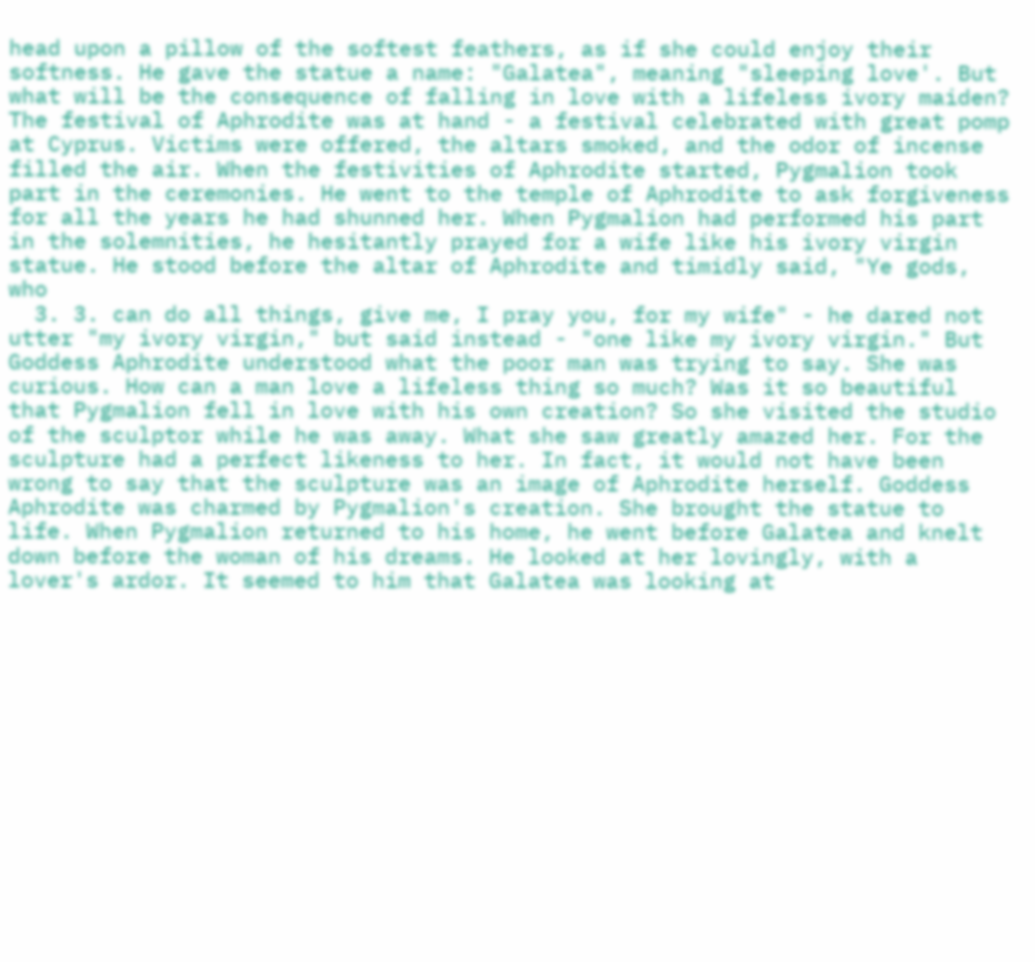head upon a pillow of the softest feathers, as if she could enjoy their softness. He gave the statue a name: "Galatea", meaning "sleeping love'. But what will be the consequence of falling in love with a lifeless ivory maiden? The festival of Aphrodite was at hand - a festival celebrated with great pomp at Cyprus. Victims were offered, the altars smoked, and the odor of incense filled the air. When the festivities of Aphrodite started, Pygmalion took part in the ceremonies. He went to the temple of Aphrodite to ask forgiveness for all the years he had shunned her. When Pygmalion had performed his part in the solemnities, he hesitantly prayed for a wife like his ivory virgin statue. He stood before the altar of Aphrodite and timidly said, "Ye gods, who
  3. 3. can do all things, give me, I pray you, for my wife" - he dared not utter "my ivory virgin," but said instead - "one like my ivory virgin." But Goddess Aphrodite understood what the poor man was trying to say. She was curious. How can a man love a lifeless thing so much? Was it so beautiful that Pygmalion fell in love with his own creation? So she visited the studio of the sculptor while he was away. What she saw greatly amazed her. For the sculpture had a perfect likeness to her. In fact, it would not have been wrong to say that the sculpture was an image of Aphrodite herself. Goddess Aphrodite was charmed by Pygmalion's creation. She brought the statue to life. When Pygmalion returned to his home, he went before Galatea and knelt down before the woman of his dreams. He looked at her lovingly, with a lover's ardor. It seemed to him that Galatea was looking at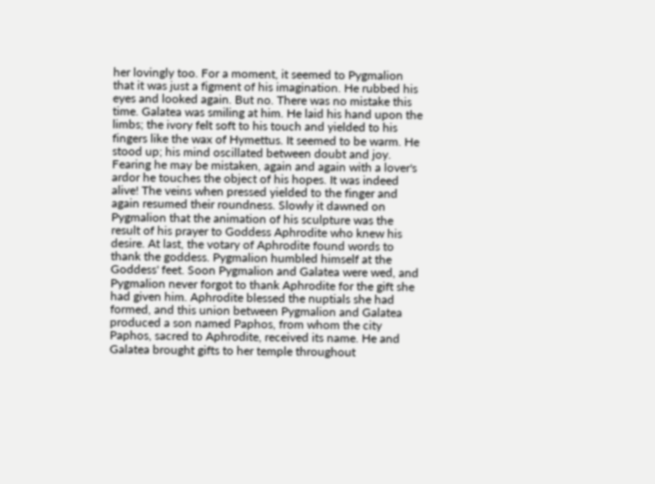her lovingly too. For a moment, it seemed to Pygmalion that it was just a figment of his imagination. He rubbed his eyes and looked again. But no. There was no mistake this time. Galatea was smiling at him. He laid his hand upon the limbs; the ivory felt soft to his touch and yielded to his fingers like the wax of Hymettus. It seemed to be warm. He stood up; his mind oscillated between doubt and joy. Fearing he may be mistaken, again and again with a lover's ardor he touches the object of his hopes. It was indeed alive! The veins when pressed yielded to the finger and again resumed their roundness. Slowly it dawned on Pygmalion that the animation of his sculpture was the result of his prayer to Goddess Aphrodite who knew his desire. At last, the votary of Aphrodite found words to thank the goddess. Pygmalion humbled himself at the Goddess' feet. Soon Pygmalion and Galatea were wed, and Pygmalion never forgot to thank Aphrodite for the gift she had given him. Aphrodite blessed the nuptials she had formed, and this union between Pygmalion and Galatea produced a son named Paphos, from whom the city Paphos, sacred to Aphrodite, received its name. He and Galatea brought gifts to her temple throughout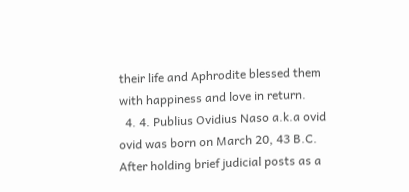their life and Aphrodite blessed them with happiness and love in return.
  4. 4. Publius Ovidius Naso a.k.a ovid ovid was born on March 20, 43 B.C. After holding brief judicial posts as a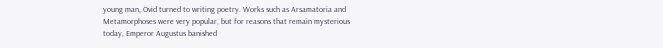young man, Ovid turned to writing poetry. Works such as Arsamatoria and Metamorphoses were very popular, but for reasons that remain mysterious today, Emperor Augustus banished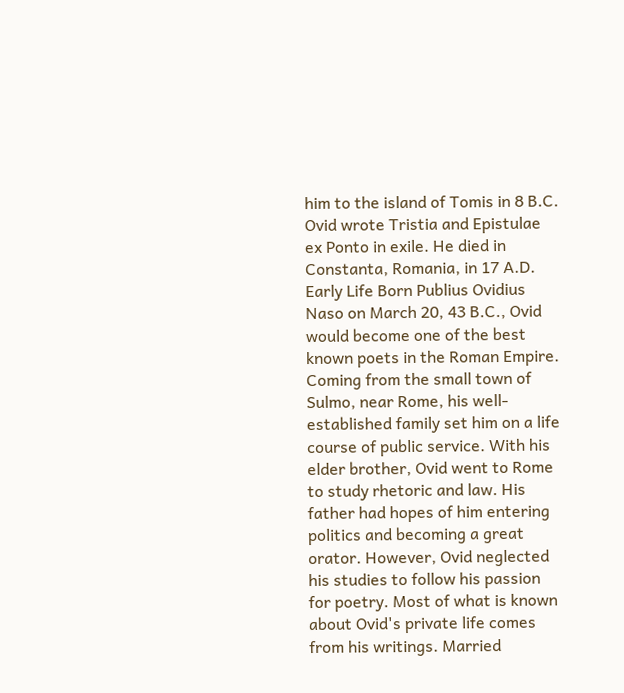him to the island of Tomis in 8 B.C. Ovid wrote Tristia and Epistulae ex Ponto in exile. He died in Constanta, Romania, in 17 A.D. Early Life Born Publius Ovidius Naso on March 20, 43 B.C., Ovid would become one of the best known poets in the Roman Empire. Coming from the small town of Sulmo, near Rome, his well-established family set him on a life course of public service. With his elder brother, Ovid went to Rome to study rhetoric and law. His father had hopes of him entering politics and becoming a great orator. However, Ovid neglected his studies to follow his passion for poetry. Most of what is known about Ovid's private life comes from his writings. Married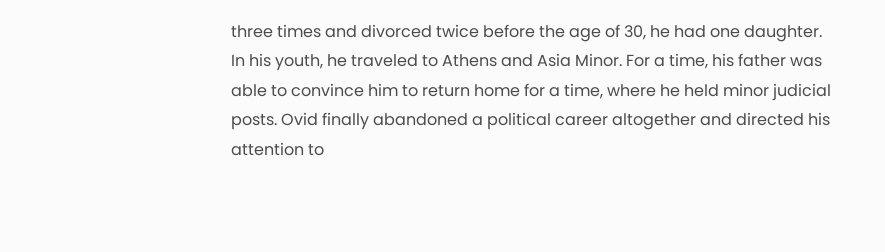three times and divorced twice before the age of 30, he had one daughter. In his youth, he traveled to Athens and Asia Minor. For a time, his father was able to convince him to return home for a time, where he held minor judicial posts. Ovid finally abandoned a political career altogether and directed his attention to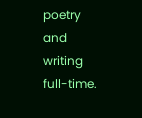poetry and writing full-time.